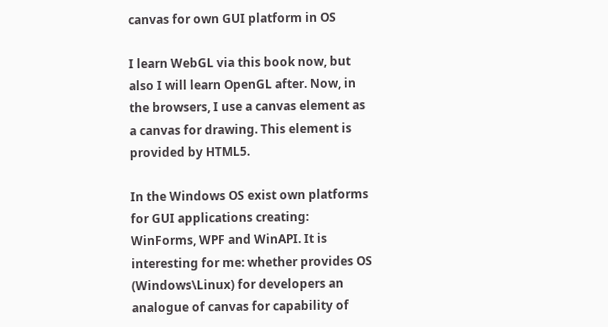canvas for own GUI platform in OS

I learn WebGL via this book now, but also I will learn OpenGL after. Now, in the browsers, I use a canvas element as a canvas for drawing. This element is provided by HTML5.

In the Windows OS exist own platforms for GUI applications creating: WinForms, WPF and WinAPI. It is interesting for me: whether provides OS (Windows\Linux) for developers an analogue of canvas for capability of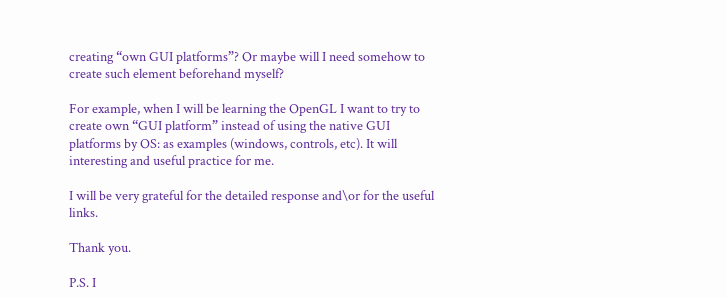creating “own GUI platforms”? Or maybe will I need somehow to create such element beforehand myself?

For example, when I will be learning the OpenGL I want to try to create own “GUI platform” instead of using the native GUI platforms by OS: as examples (windows, controls, etc). It will interesting and useful practice for me.

I will be very grateful for the detailed response and\or for the useful links.

Thank you.

P.S. I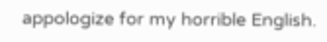appologize for my horrible English.